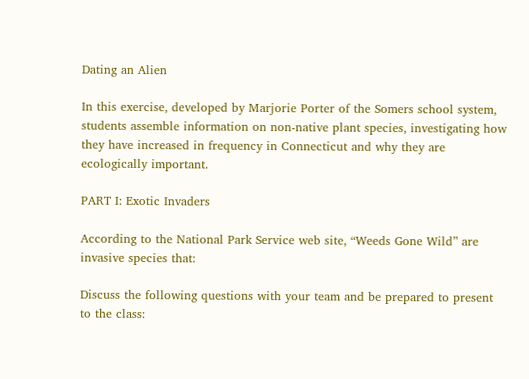Dating an Alien

In this exercise, developed by Marjorie Porter of the Somers school system, students assemble information on non-native plant species, investigating how they have increased in frequency in Connecticut and why they are ecologically important.

PART I: Exotic Invaders

According to the National Park Service web site, “Weeds Gone Wild” are invasive species that:

Discuss the following questions with your team and be prepared to present to the class: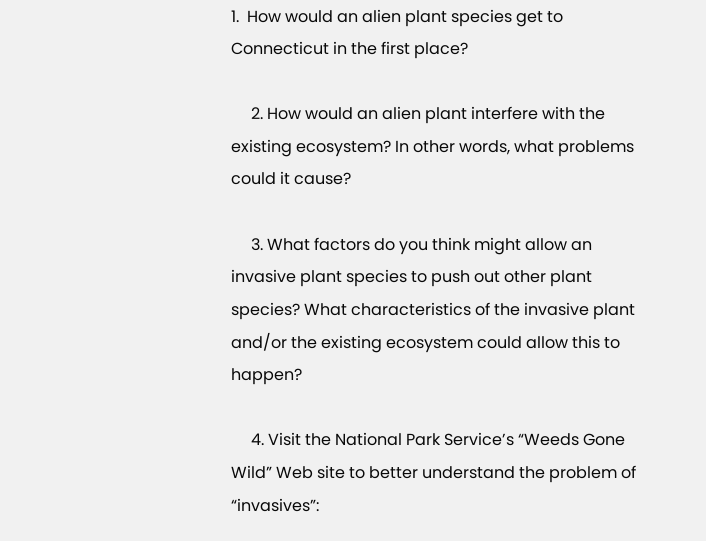1.  How would an alien plant species get to Connecticut in the first place?

     2. How would an alien plant interfere with the existing ecosystem? In other words, what problems could it cause?

     3. What factors do you think might allow an invasive plant species to push out other plant species? What characteristics of the invasive plant and/or the existing ecosystem could allow this to happen?

     4. Visit the National Park Service’s “Weeds Gone Wild” Web site to better understand the problem of “invasives”: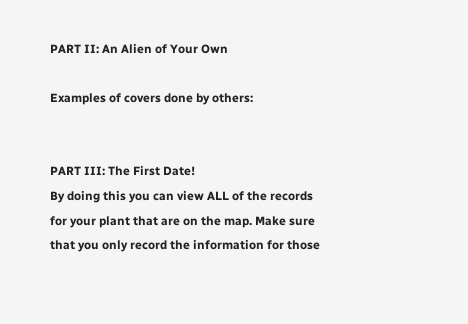PART II: An Alien of Your Own

Examples of covers done by others:


PART III: The First Date!
By doing this you can view ALL of the records for your plant that are on the map. Make sure that you only record the information for those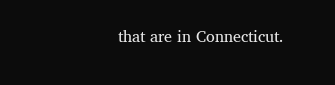that are in Connecticut.